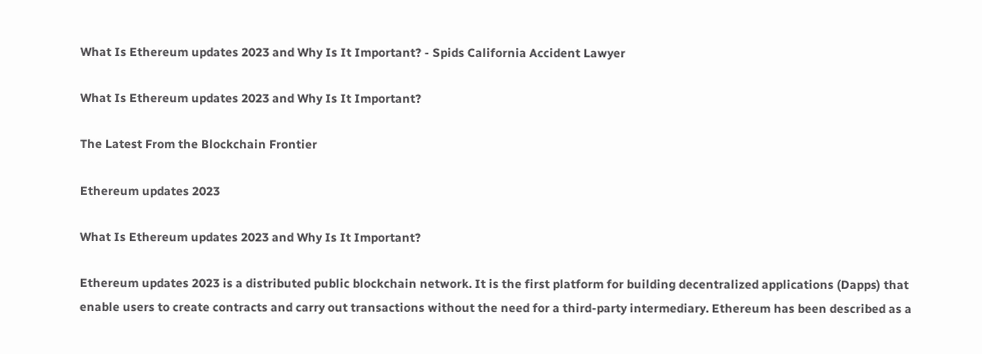What Is Ethereum updates 2023 and Why Is It Important? - Spids California Accident Lawyer

What Is Ethereum updates 2023 and Why Is It Important?

The Latest From the Blockchain Frontier

Ethereum updates 2023

What Is Ethereum updates 2023 and Why Is It Important?

Ethereum updates 2023 is a distributed public blockchain network. It is the first platform for building decentralized applications (Dapps) that enable users to create contracts and carry out transactions without the need for a third-party intermediary. Ethereum has been described as a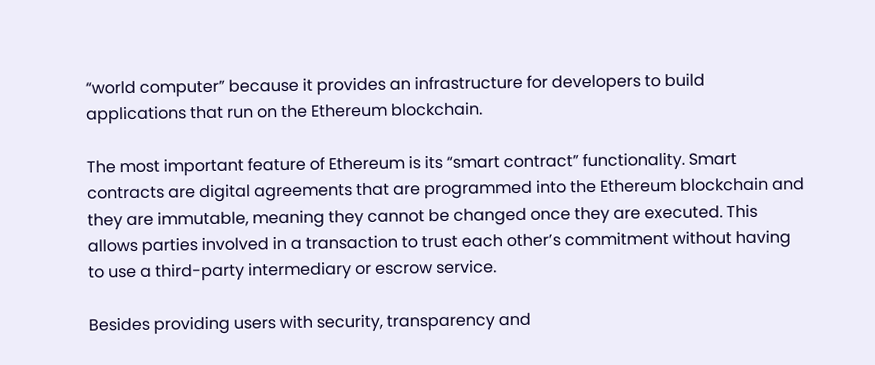“world computer” because it provides an infrastructure for developers to build applications that run on the Ethereum blockchain.

The most important feature of Ethereum is its “smart contract” functionality. Smart contracts are digital agreements that are programmed into the Ethereum blockchain and they are immutable, meaning they cannot be changed once they are executed. This allows parties involved in a transaction to trust each other’s commitment without having to use a third-party intermediary or escrow service.

Besides providing users with security, transparency and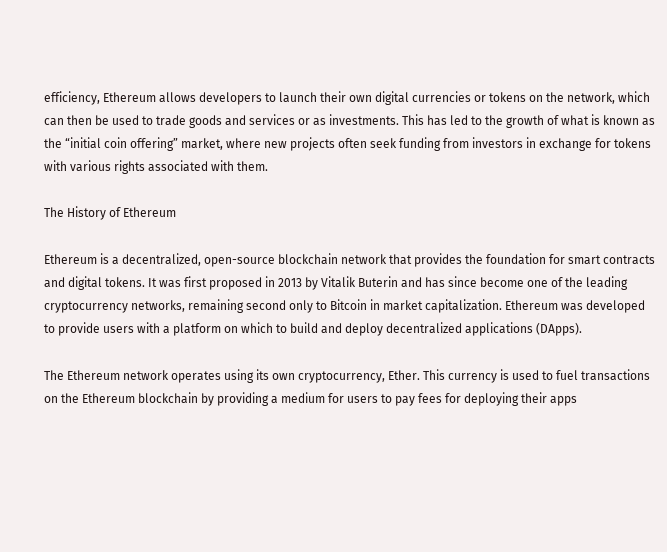efficiency, Ethereum allows developers to launch their own digital currencies or tokens on the network, which can then be used to trade goods and services or as investments. This has led to the growth of what is known as the “initial coin offering” market, where new projects often seek funding from investors in exchange for tokens with various rights associated with them.

The History of Ethereum

Ethereum is a decentralized, open-source blockchain network that provides the foundation for smart contracts and digital tokens. It was first proposed in 2013 by Vitalik Buterin and has since become one of the leading cryptocurrency networks, remaining second only to Bitcoin in market capitalization. Ethereum was developed to provide users with a platform on which to build and deploy decentralized applications (DApps).

The Ethereum network operates using its own cryptocurrency, Ether. This currency is used to fuel transactions on the Ethereum blockchain by providing a medium for users to pay fees for deploying their apps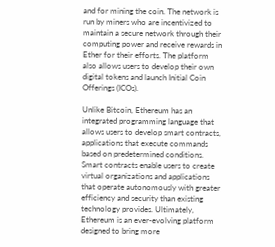and for mining the coin. The network is run by miners who are incentivized to maintain a secure network through their computing power and receive rewards in Ether for their efforts. The platform also allows users to develop their own digital tokens and launch Initial Coin Offerings (ICOs).

Unlike Bitcoin, Ethereum has an integrated programming language that allows users to develop smart contracts, applications that execute commands based on predetermined conditions. Smart contracts enable users to create virtual organizations and applications that operate autonomously with greater efficiency and security than existing technology provides. Ultimately, Ethereum is an ever-evolving platform designed to bring more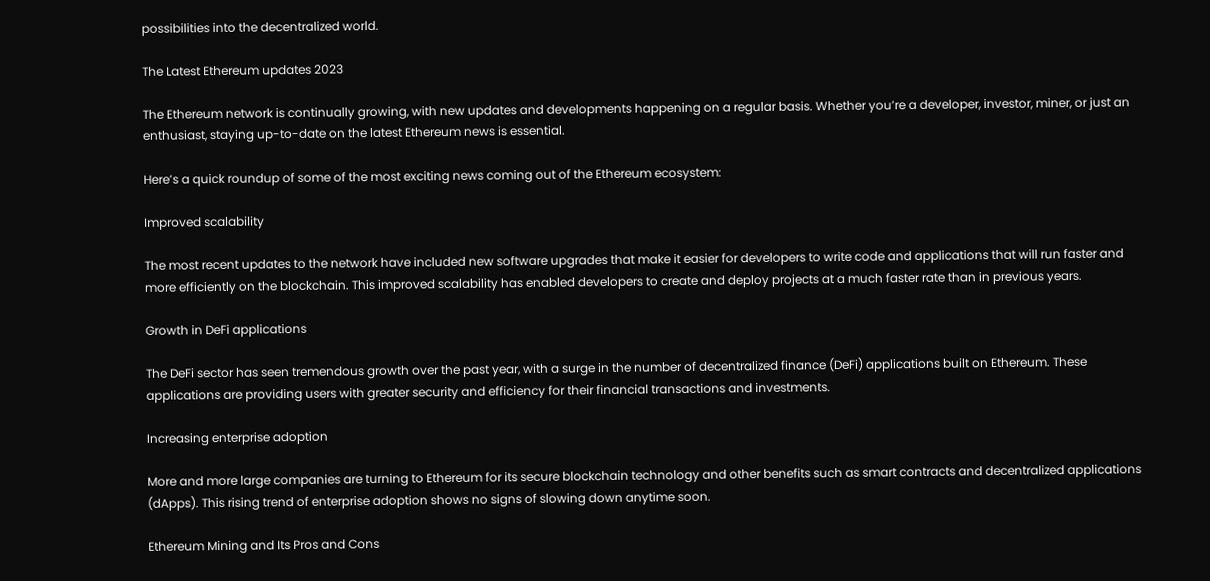possibilities into the decentralized world.

The Latest Ethereum updates 2023

The Ethereum network is continually growing, with new updates and developments happening on a regular basis. Whether you’re a developer, investor, miner, or just an enthusiast, staying up-to-date on the latest Ethereum news is essential.

Here’s a quick roundup of some of the most exciting news coming out of the Ethereum ecosystem:

Improved scalability

The most recent updates to the network have included new software upgrades that make it easier for developers to write code and applications that will run faster and more efficiently on the blockchain. This improved scalability has enabled developers to create and deploy projects at a much faster rate than in previous years.

Growth in DeFi applications

The DeFi sector has seen tremendous growth over the past year, with a surge in the number of decentralized finance (DeFi) applications built on Ethereum. These applications are providing users with greater security and efficiency for their financial transactions and investments.

Increasing enterprise adoption

More and more large companies are turning to Ethereum for its secure blockchain technology and other benefits such as smart contracts and decentralized applications (dApps). This rising trend of enterprise adoption shows no signs of slowing down anytime soon.

Ethereum Mining and Its Pros and Cons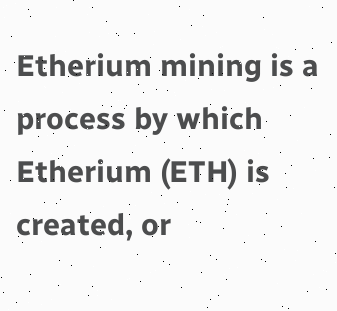Etherium mining is a process by which Etherium (ETH) is created, or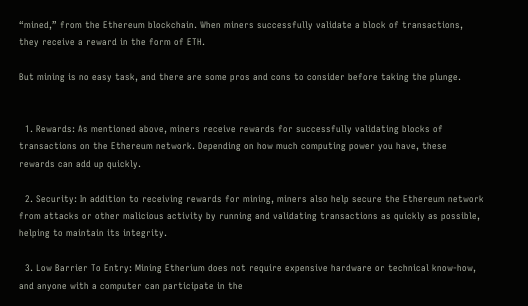“mined,” from the Ethereum blockchain. When miners successfully validate a block of transactions, they receive a reward in the form of ETH.

But mining is no easy task, and there are some pros and cons to consider before taking the plunge.


  1. Rewards: As mentioned above, miners receive rewards for successfully validating blocks of transactions on the Ethereum network. Depending on how much computing power you have, these rewards can add up quickly.

  2. Security: In addition to receiving rewards for mining, miners also help secure the Ethereum network from attacks or other malicious activity by running and validating transactions as quickly as possible, helping to maintain its integrity.

  3. Low Barrier To Entry: Mining Etherium does not require expensive hardware or technical know-how, and anyone with a computer can participate in the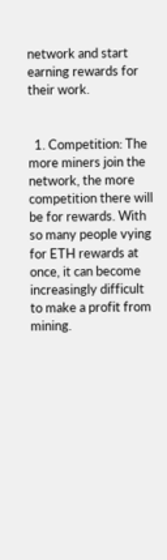network and start earning rewards for their work.


  1. Competition: The more miners join the network, the more competition there will be for rewards. With so many people vying for ETH rewards at once, it can become increasingly difficult to make a profit from mining.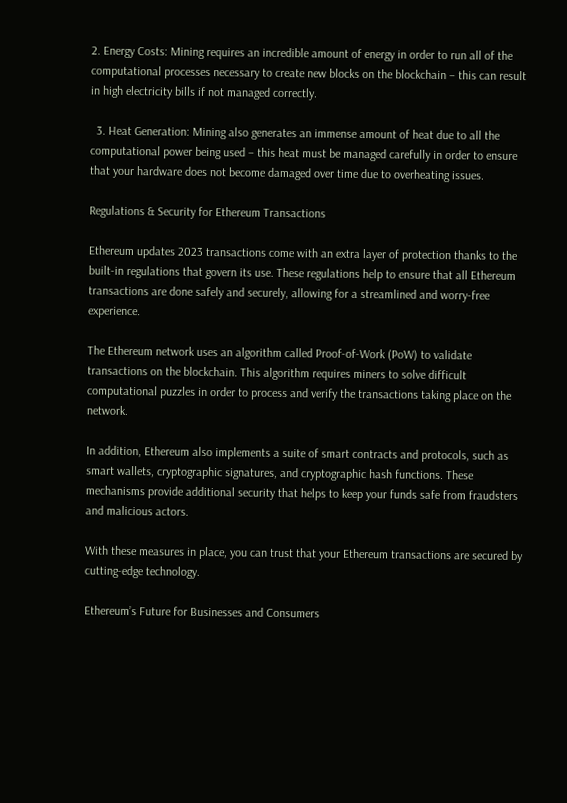2. Energy Costs: Mining requires an incredible amount of energy in order to run all of the computational processes necessary to create new blocks on the blockchain – this can result in high electricity bills if not managed correctly.

  3. Heat Generation: Mining also generates an immense amount of heat due to all the computational power being used – this heat must be managed carefully in order to ensure that your hardware does not become damaged over time due to overheating issues.

Regulations & Security for Ethereum Transactions

Ethereum updates 2023 transactions come with an extra layer of protection thanks to the built-in regulations that govern its use. These regulations help to ensure that all Ethereum transactions are done safely and securely, allowing for a streamlined and worry-free experience.

The Ethereum network uses an algorithm called Proof-of-Work (PoW) to validate transactions on the blockchain. This algorithm requires miners to solve difficult computational puzzles in order to process and verify the transactions taking place on the network.

In addition, Ethereum also implements a suite of smart contracts and protocols, such as smart wallets, cryptographic signatures, and cryptographic hash functions. These mechanisms provide additional security that helps to keep your funds safe from fraudsters and malicious actors.

With these measures in place, you can trust that your Ethereum transactions are secured by cutting-edge technology.

Ethereum’s Future for Businesses and Consumers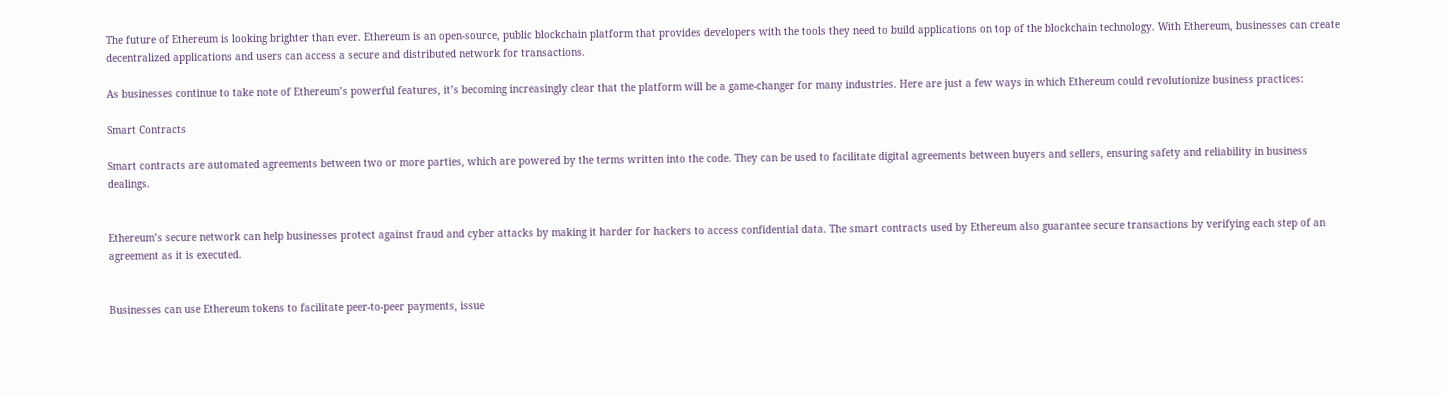The future of Ethereum is looking brighter than ever. Ethereum is an open-source, public blockchain platform that provides developers with the tools they need to build applications on top of the blockchain technology. With Ethereum, businesses can create decentralized applications and users can access a secure and distributed network for transactions.

As businesses continue to take note of Ethereum’s powerful features, it’s becoming increasingly clear that the platform will be a game-changer for many industries. Here are just a few ways in which Ethereum could revolutionize business practices:

Smart Contracts

Smart contracts are automated agreements between two or more parties, which are powered by the terms written into the code. They can be used to facilitate digital agreements between buyers and sellers, ensuring safety and reliability in business dealings.


Ethereum’s secure network can help businesses protect against fraud and cyber attacks by making it harder for hackers to access confidential data. The smart contracts used by Ethereum also guarantee secure transactions by verifying each step of an agreement as it is executed.


Businesses can use Ethereum tokens to facilitate peer-to-peer payments, issue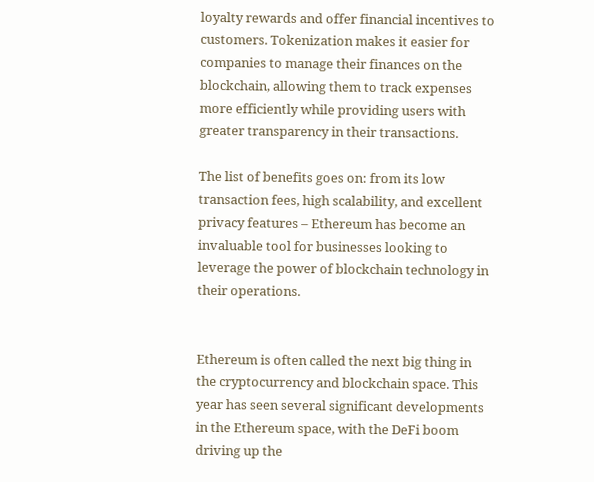loyalty rewards and offer financial incentives to customers. Tokenization makes it easier for companies to manage their finances on the blockchain, allowing them to track expenses more efficiently while providing users with greater transparency in their transactions.

The list of benefits goes on: from its low transaction fees, high scalability, and excellent privacy features – Ethereum has become an invaluable tool for businesses looking to leverage the power of blockchain technology in their operations.


Ethereum is often called the next big thing in the cryptocurrency and blockchain space. This year has seen several significant developments in the Ethereum space, with the DeFi boom driving up the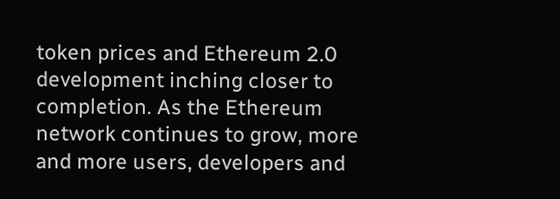token prices and Ethereum 2.0 development inching closer to completion. As the Ethereum network continues to grow, more and more users, developers and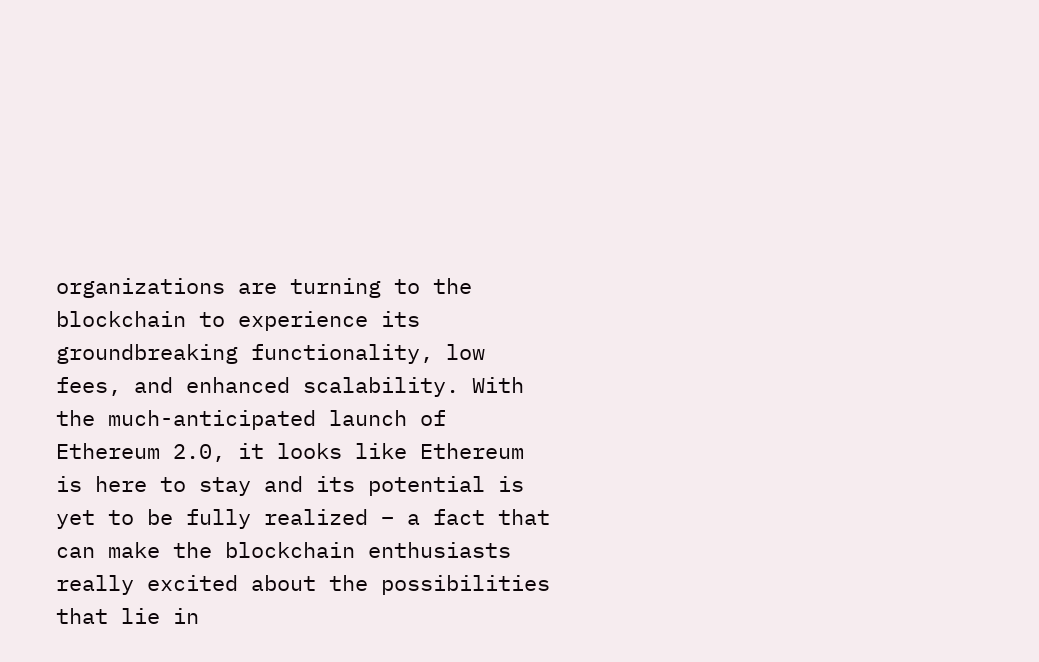organizations are turning to the blockchain to experience its groundbreaking functionality, low fees, and enhanced scalability. With the much-anticipated launch of Ethereum 2.0, it looks like Ethereum is here to stay and its potential is yet to be fully realized – a fact that can make the blockchain enthusiasts really excited about the possibilities that lie in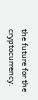the future for the cryptocurrency.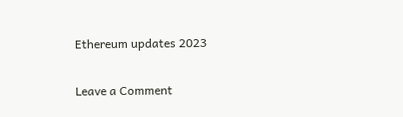Ethereum updates 2023

Leave a Comment